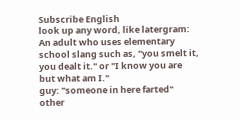Subscribe English
look up any word, like latergram:
An adult who uses elementary school slang such as, ''you smelt it, you dealt it." or "I know you are but what am I."
guy: "someone in here farted"
other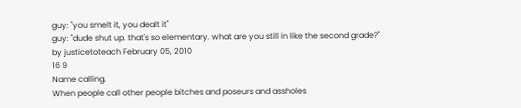guy: "you smelt it, you dealt it"
guy: "dude shut up. that's so elementary. what are you still in like the second grade?"
by justicetoteach February 05, 2010
16 9
Name calling.
When people call other people bitches and poseurs and assholes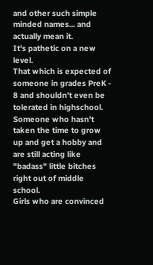and other such simple minded names... and actually mean it.
It's pathetic on a new level.
That which is expected of someone in grades PreK - 8 and shouldn't even be tolerated in highschool.
Someone who hasn't taken the time to grow up and get a hobby and are still acting like "badass" little bitches right out of middle school.
Girls who are convinced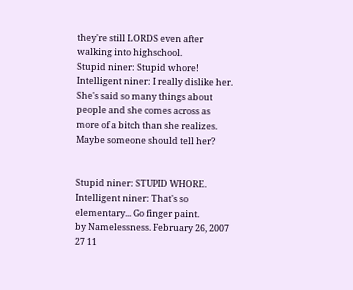they're still LORDS even after walking into highschool.
Stupid niner: Stupid whore!
Intelligent niner: I really dislike her. She's said so many things about people and she comes across as more of a bitch than she realizes. Maybe someone should tell her?


Stupid niner: STUPID WHORE.
Intelligent niner: That's so elementary... Go finger paint.
by Namelessness. February 26, 2007
27 11